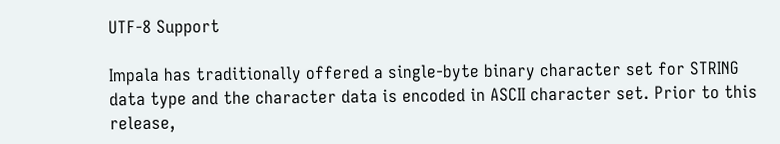UTF-8 Support

Impala has traditionally offered a single-byte binary character set for STRING data type and the character data is encoded in ASCII character set. Prior to this release,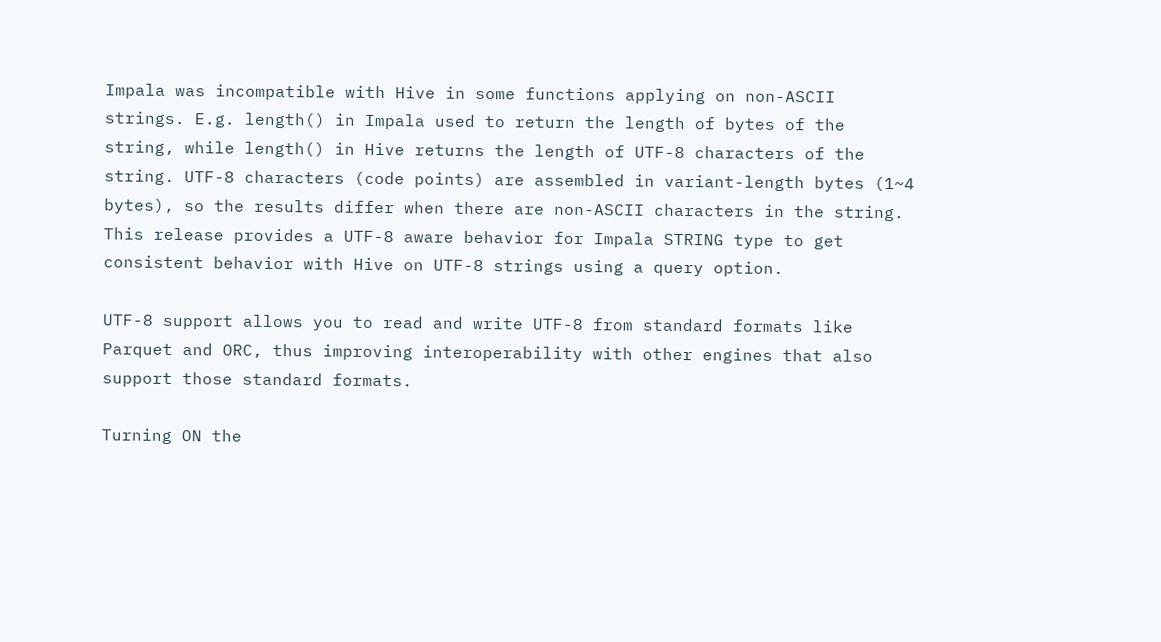Impala was incompatible with Hive in some functions applying on non-ASCII strings. E.g. length() in Impala used to return the length of bytes of the string, while length() in Hive returns the length of UTF-8 characters of the string. UTF-8 characters (code points) are assembled in variant-length bytes (1~4 bytes), so the results differ when there are non-ASCII characters in the string. This release provides a UTF-8 aware behavior for Impala STRING type to get consistent behavior with Hive on UTF-8 strings using a query option.

UTF-8 support allows you to read and write UTF-8 from standard formats like Parquet and ORC, thus improving interoperability with other engines that also support those standard formats.

Turning ON the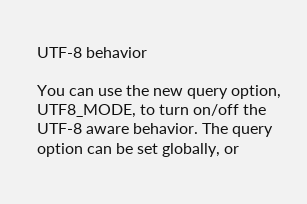UTF-8 behavior

You can use the new query option, UTF8_MODE, to turn on/off the UTF-8 aware behavior. The query option can be set globally, or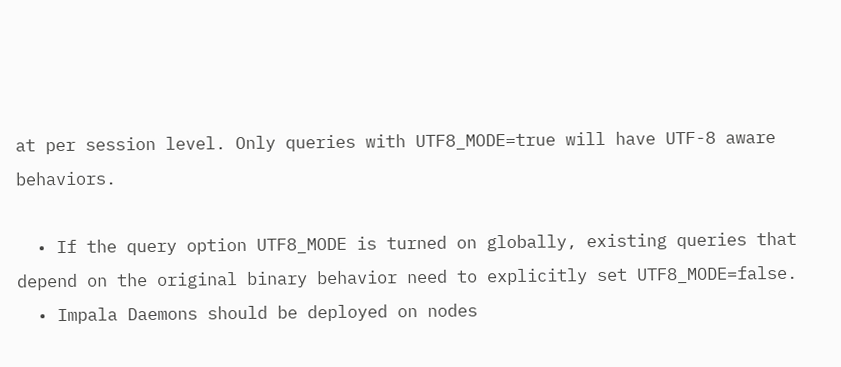at per session level. Only queries with UTF8_MODE=true will have UTF-8 aware behaviors.

  • If the query option UTF8_MODE is turned on globally, existing queries that depend on the original binary behavior need to explicitly set UTF8_MODE=false.
  • Impala Daemons should be deployed on nodes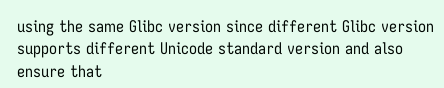using the same Glibc version since different Glibc version supports different Unicode standard version and also ensure that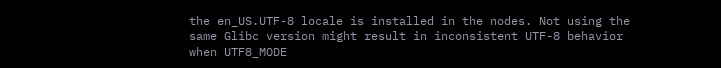the en_US.UTF-8 locale is installed in the nodes. Not using the same Glibc version might result in inconsistent UTF-8 behavior when UTF8_MODE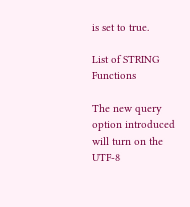is set to true.

List of STRING Functions

The new query option introduced will turn on the UTF-8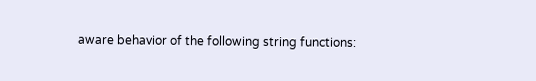aware behavior of the following string functions: